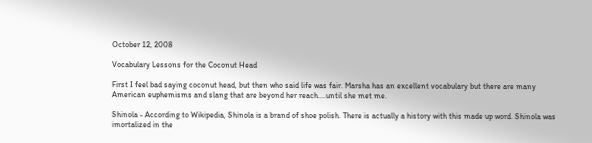October 12, 2008

Vocabulary Lessons for the Coconut Head

First I feel bad saying coconut head, but then who said life was fair. Marsha has an excellent vocabulary but there are many American euphemisms and slang that are beyond her reach....until she met me.

Shinola - According to Wikipedia, Shinola is a brand of shoe polish. There is actually a history with this made up word. Shinola was imortalized in the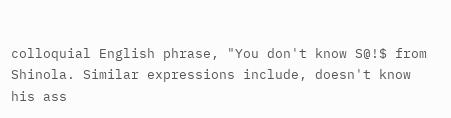colloquial English phrase, "You don't know S@!$ from Shinola. Similar expressions include, doesn't know his ass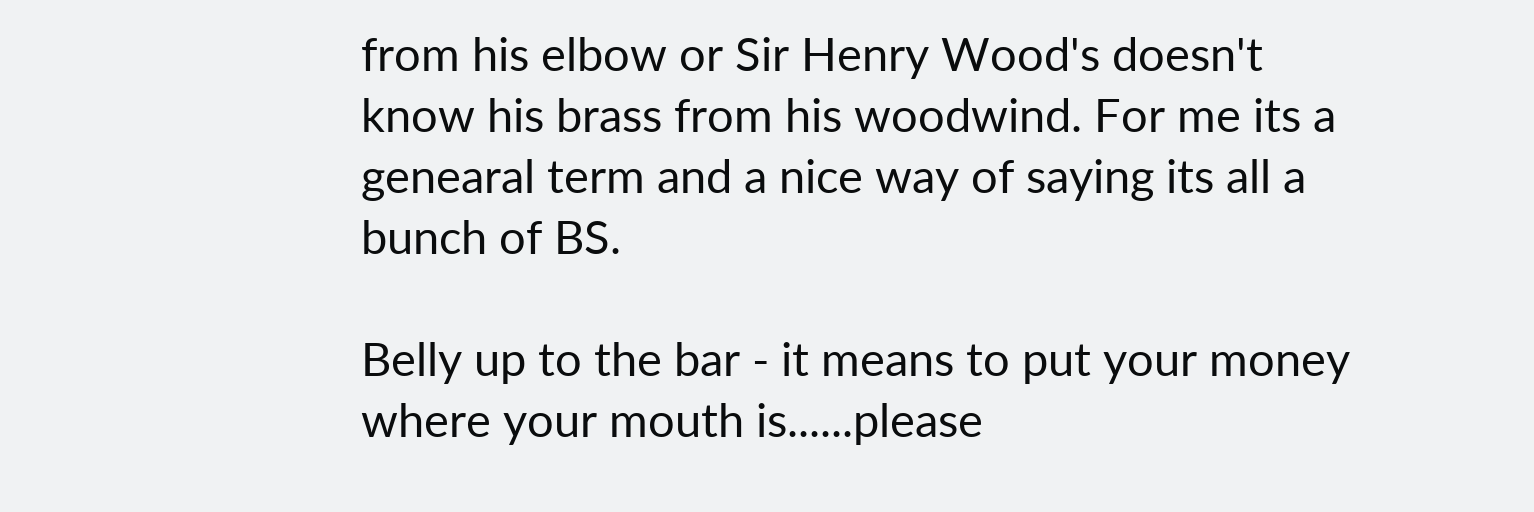from his elbow or Sir Henry Wood's doesn't know his brass from his woodwind. For me its a genearal term and a nice way of saying its all a bunch of BS.

Belly up to the bar - it means to put your money where your mouth is......please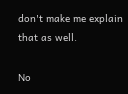don't make me explain that as well.

No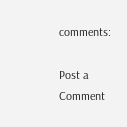comments:

Post a Comment